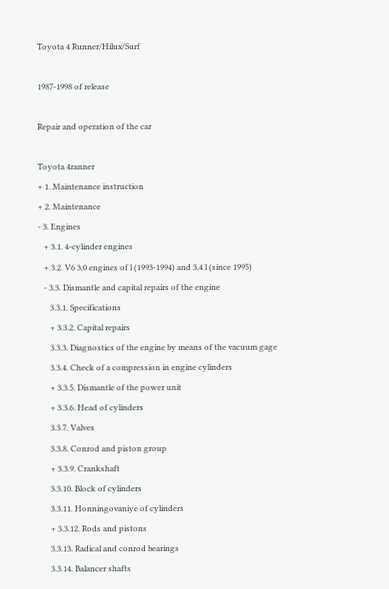Toyota 4 Runner/Hilux/Surf

1987-1998 of release

Repair and operation of the car

Toyota 4ranner
+ 1. Maintenance instruction
+ 2. Maintenance
- 3. Engines
   + 3.1. 4-cylinder engines
   + 3.2. V6 3,0 engines of l (1993-1994) and 3,4 l (since 1995)
   - 3.3. Dismantle and capital repairs of the engine
      3.3.1. Specifications
      + 3.3.2. Capital repairs
      3.3.3. Diagnostics of the engine by means of the vacuum gage
      3.3.4. Check of a compression in engine cylinders
      + 3.3.5. Dismantle of the power unit
      + 3.3.6. Head of cylinders
      3.3.7. Valves
      3.3.8. Conrod and piston group
      + 3.3.9. Crankshaft
      3.3.10. Block of cylinders
      3.3.11. Honningovaniye of cylinders
      + 3.3.12. Rods and pistons
      3.3.13. Radical and conrod bearings
      3.3.14. Balancer shafts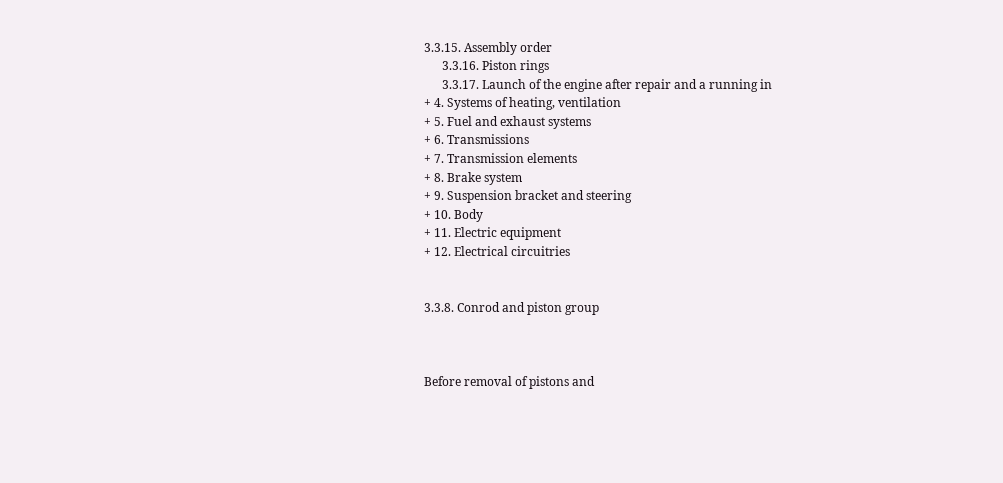3.3.15. Assembly order
      3.3.16. Piston rings
      3.3.17. Launch of the engine after repair and a running in
+ 4. Systems of heating, ventilation
+ 5. Fuel and exhaust systems
+ 6. Transmissions
+ 7. Transmission elements
+ 8. Brake system
+ 9. Suspension bracket and steering
+ 10. Body
+ 11. Electric equipment
+ 12. Electrical circuitries


3.3.8. Conrod and piston group



Before removal of pistons and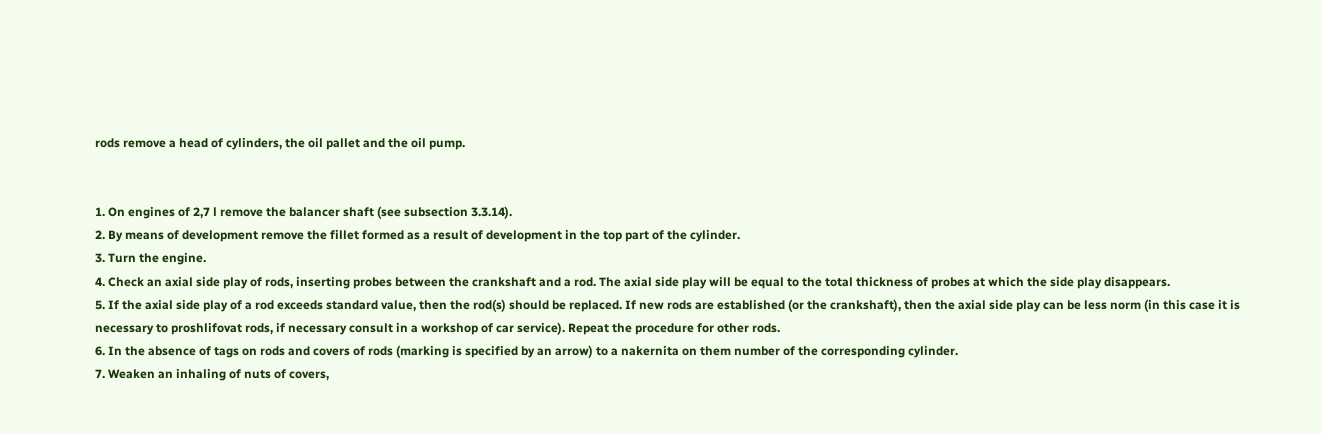rods remove a head of cylinders, the oil pallet and the oil pump.


1. On engines of 2,7 l remove the balancer shaft (see subsection 3.3.14).
2. By means of development remove the fillet formed as a result of development in the top part of the cylinder.
3. Turn the engine.
4. Check an axial side play of rods, inserting probes between the crankshaft and a rod. The axial side play will be equal to the total thickness of probes at which the side play disappears.
5. If the axial side play of a rod exceeds standard value, then the rod(s) should be replaced. If new rods are established (or the crankshaft), then the axial side play can be less norm (in this case it is necessary to proshlifovat rods, if necessary consult in a workshop of car service). Repeat the procedure for other rods.
6. In the absence of tags on rods and covers of rods (marking is specified by an arrow) to a nakernita on them number of the corresponding cylinder.
7. Weaken an inhaling of nuts of covers,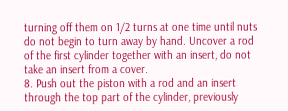turning off them on 1/2 turns at one time until nuts do not begin to turn away by hand. Uncover a rod of the first cylinder together with an insert, do not take an insert from a cover.
8. Push out the piston with a rod and an insert through the top part of the cylinder, previously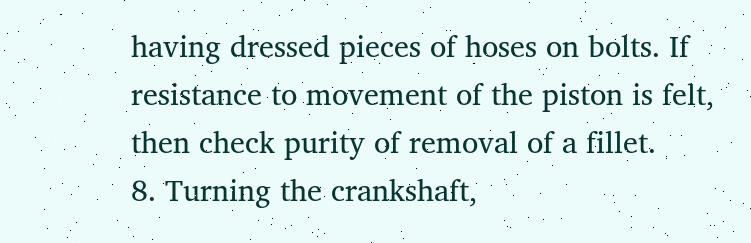having dressed pieces of hoses on bolts. If resistance to movement of the piston is felt, then check purity of removal of a fillet.
8. Turning the crankshaft,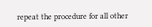repeat the procedure for all other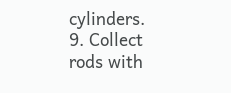cylinders.
9. Collect rods with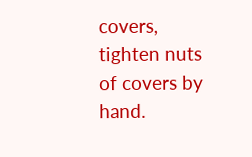covers, tighten nuts of covers by hand.